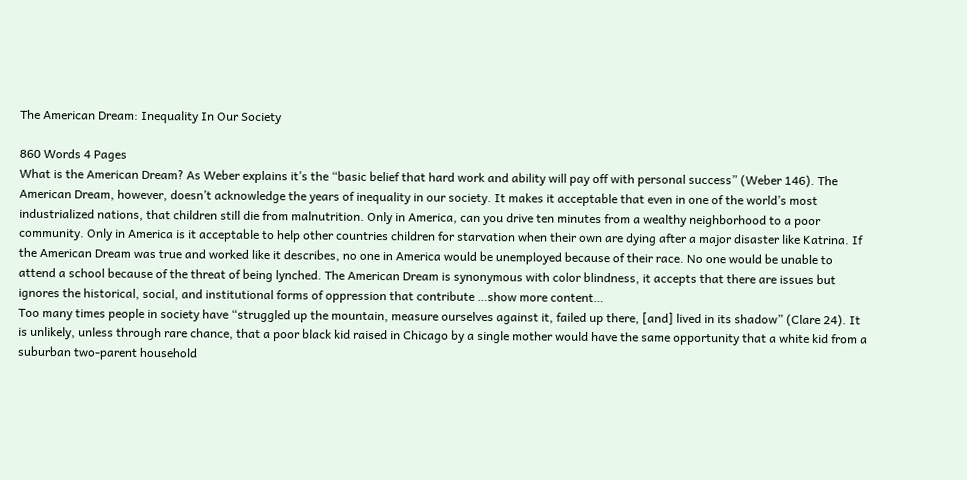The American Dream: Inequality In Our Society

860 Words 4 Pages
What is the American Dream? As Weber explains it’s the “basic belief that hard work and ability will pay off with personal success” (Weber 146). The American Dream, however, doesn’t acknowledge the years of inequality in our society. It makes it acceptable that even in one of the world’s most industrialized nations, that children still die from malnutrition. Only in America, can you drive ten minutes from a wealthy neighborhood to a poor community. Only in America is it acceptable to help other countries children for starvation when their own are dying after a major disaster like Katrina. If the American Dream was true and worked like it describes, no one in America would be unemployed because of their race. No one would be unable to attend a school because of the threat of being lynched. The American Dream is synonymous with color blindness, it accepts that there are issues but ignores the historical, social, and institutional forms of oppression that contribute …show more content…
Too many times people in society have “struggled up the mountain, measure ourselves against it, failed up there, [and] lived in its shadow” (Clare 24). It is unlikely, unless through rare chance, that a poor black kid raised in Chicago by a single mother would have the same opportunity that a white kid from a suburban two-parent household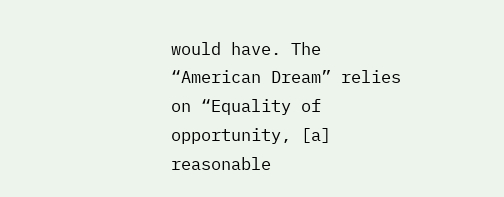would have. The “American Dream” relies on “Equality of opportunity, [a] reasonable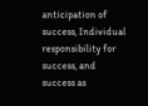anticipation of success, Individual responsibility for success, and success as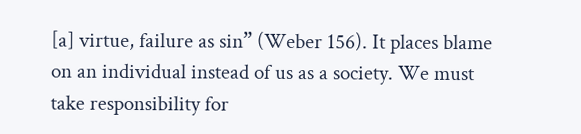[a] virtue, failure as sin” (Weber 156). It places blame on an individual instead of us as a society. We must take responsibility for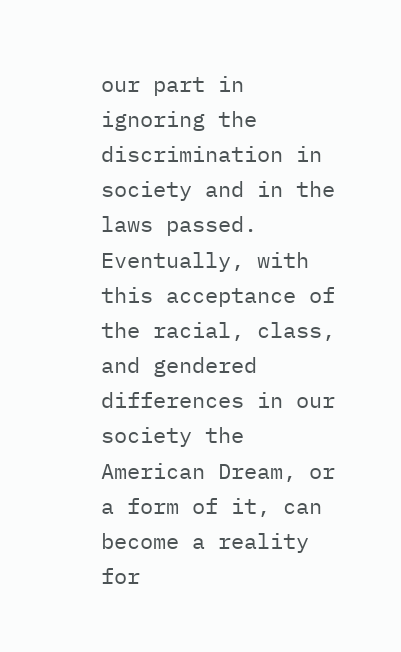our part in ignoring the discrimination in society and in the laws passed. Eventually, with this acceptance of the racial, class, and gendered differences in our society the American Dream, or a form of it, can become a reality for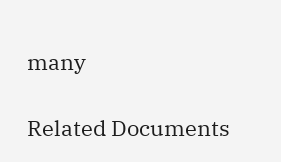many

Related Documents